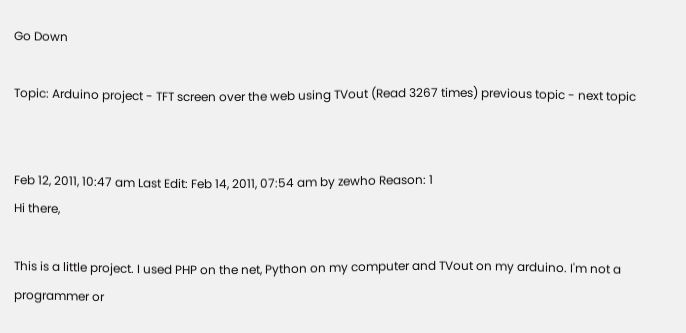Go Down

Topic: Arduino project - TFT screen over the web using TVout (Read 3267 times) previous topic - next topic


Feb 12, 2011, 10:47 am Last Edit: Feb 14, 2011, 07:54 am by zewho Reason: 1
Hi there,

This is a little project. I used PHP on the net, Python on my computer and TVout on my arduino. I'm not a programmer or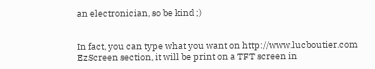an electronician, so be kind ;)


In fact, you can type what you want on http://www.lucboutier.com EzScreen section, it will be print on a TFT screen in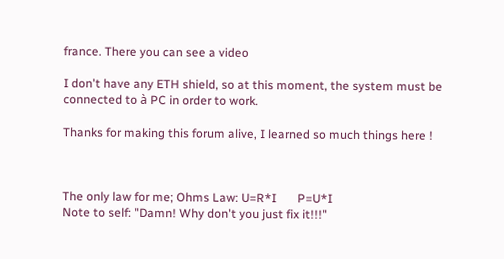france. There you can see a video

I don't have any ETH shield, so at this moment, the system must be connected to à PC in order to work.

Thanks for making this forum alive, I learned so much things here !



The only law for me; Ohms Law: U=R*I       P=U*I
Note to self: "Damn! Why don't you just fix it!!!"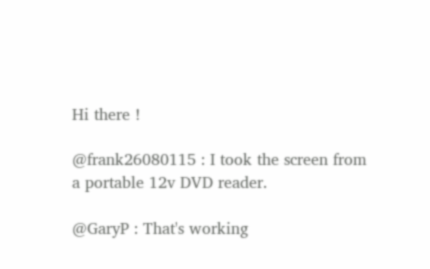Hi there !

@frank26080115 : I took the screen from a portable 12v DVD reader.

@GaryP : That's working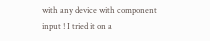with any device with component input ! I tried it on a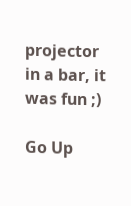projector in a bar, it was fun ;)

Go Up